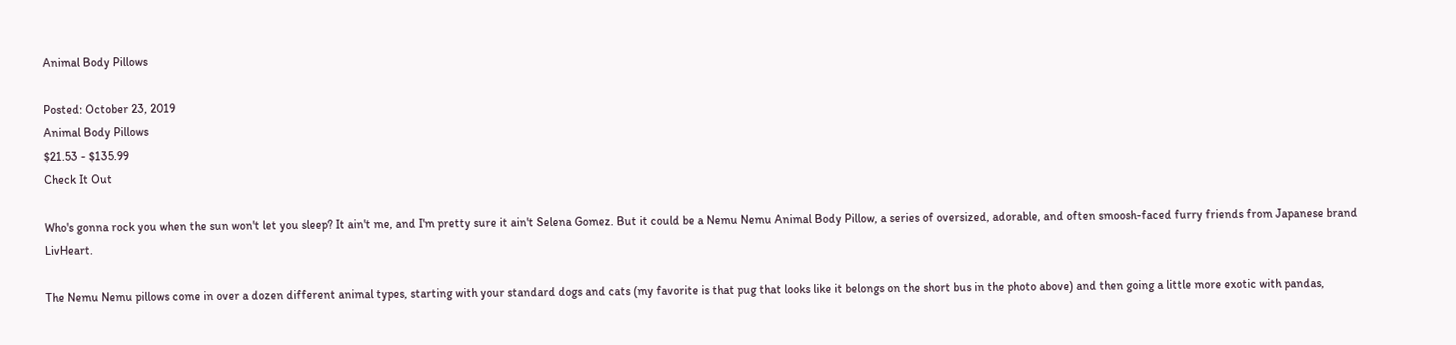Animal Body Pillows

Posted: October 23, 2019
Animal Body Pillows
$21.53 - $135.99
Check It Out

Who's gonna rock you when the sun won't let you sleep? It ain't me, and I'm pretty sure it ain't Selena Gomez. But it could be a Nemu Nemu Animal Body Pillow, a series of oversized, adorable, and often smoosh-faced furry friends from Japanese brand LivHeart.

The Nemu Nemu pillows come in over a dozen different animal types, starting with your standard dogs and cats (my favorite is that pug that looks like it belongs on the short bus in the photo above) and then going a little more exotic with pandas,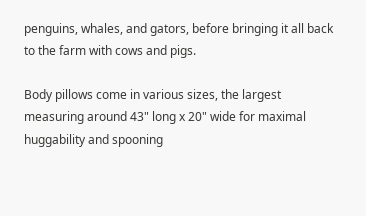penguins, whales, and gators, before bringing it all back to the farm with cows and pigs.

Body pillows come in various sizes, the largest measuring around 43" long x 20" wide for maximal huggability and spooning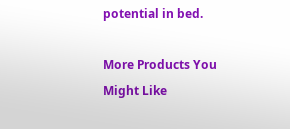potential in bed.

More Products You Might Like